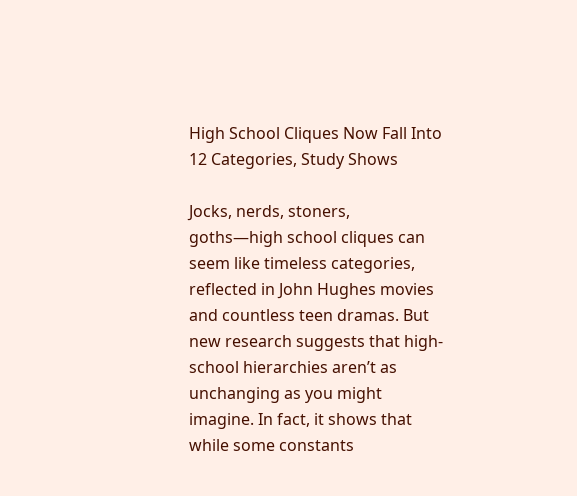High School Cliques Now Fall Into 12 Categories, Study Shows

Jocks, nerds, stoners, goths—high school cliques can seem like timeless categories, reflected in John Hughes movies and countless teen dramas. But new research suggests that high-school hierarchies aren’t as unchanging as you might imagine. In fact, it shows that while some constants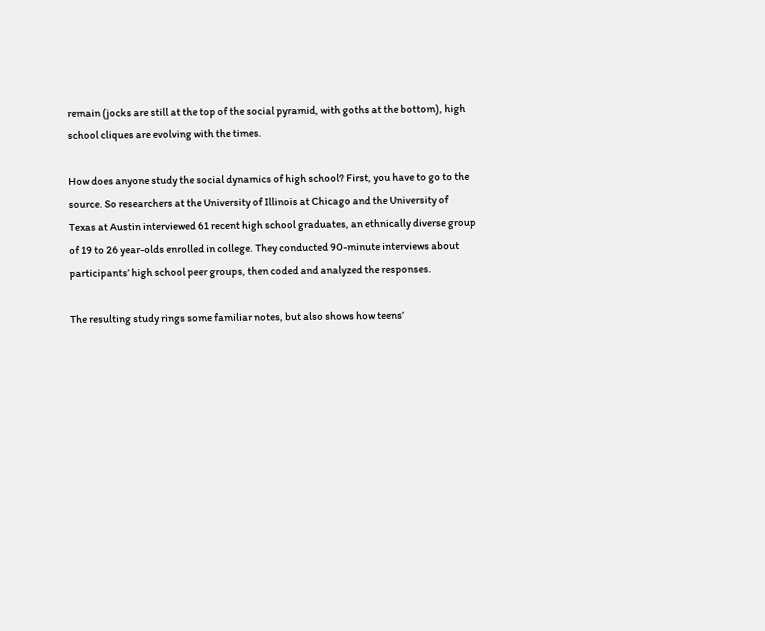remain (jocks are still at the top of the social pyramid, with goths at the bottom), high school cliques are evolving with the times.

How does anyone study the social dynamics of high school? First, you have to go to the source. So researchers at the University of Illinois at Chicago and the University of Texas at Austin interviewed 61 recent high school graduates, an ethnically diverse group of 19 to 26 year-olds enrolled in college. They conducted 90-minute interviews about participants’ high school peer groups, then coded and analyzed the responses.

The resulting study rings some familiar notes, but also shows how teens’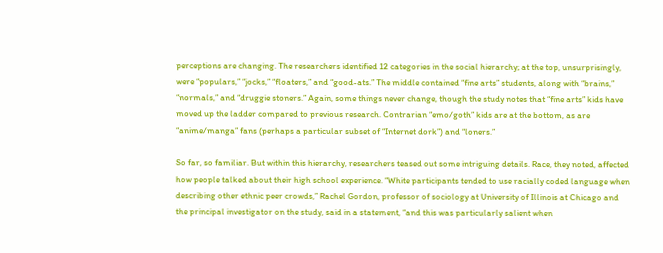perceptions are changing. The researchers identified 12 categories in the social hierarchy; at the top, unsurprisingly, were “populars,” “jocks,” “floaters,” and “good-ats.” The middle contained “fine arts” students, along with “brains,” “normals,” and “druggie stoners.” Again, some things never change, though the study notes that “fine arts” kids have moved up the ladder compared to previous research. Contrarian “emo/goth” kids are at the bottom, as are “anime/manga” fans (perhaps a particular subset of “Internet dork”) and “loners.”

So far, so familiar. But within this hierarchy, researchers teased out some intriguing details. Race, they noted, affected how people talked about their high school experience. “White participants tended to use racially coded language when describing other ethnic peer crowds,” Rachel Gordon, professor of sociology at University of Illinois at Chicago and the principal investigator on the study, said in a statement, “and this was particularly salient when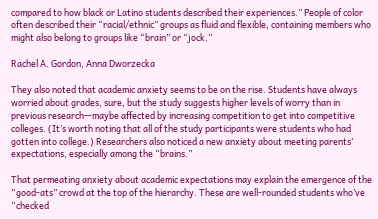compared to how black or Latino students described their experiences.” People of color often described their “racial/ethnic” groups as fluid and flexible, containing members who might also belong to groups like “brain” or “jock.”

Rachel A. Gordon, Anna Dworzecka

They also noted that academic anxiety seems to be on the rise. Students have always worried about grades, sure, but the study suggests higher levels of worry than in previous research—maybe affected by increasing competition to get into competitive colleges. (It’s worth noting that all of the study participants were students who had gotten into college.) Researchers also noticed a new anxiety about meeting parents’ expectations, especially among the “brains.”

That permeating anxiety about academic expectations may explain the emergence of the “good-ats” crowd at the top of the hierarchy. These are well-rounded students who’ve “checked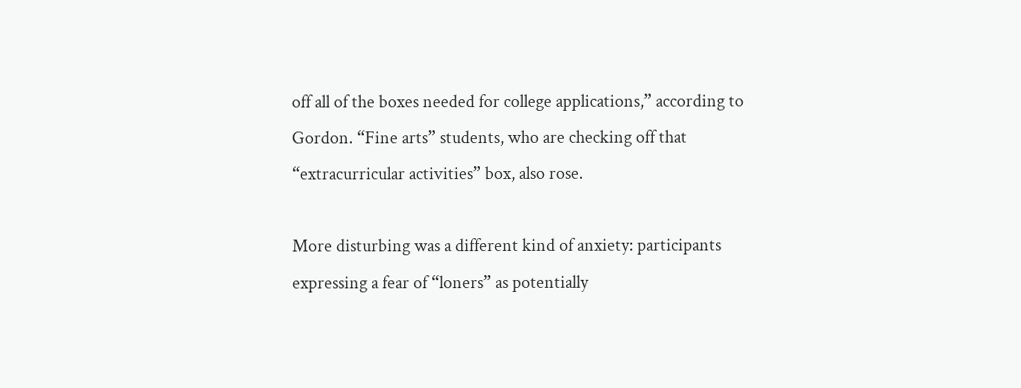off all of the boxes needed for college applications,” according to Gordon. “Fine arts” students, who are checking off that “extracurricular activities” box, also rose.

More disturbing was a different kind of anxiety: participants expressing a fear of “loners” as potentially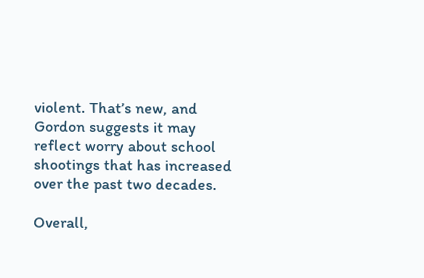violent. That’s new, and Gordon suggests it may reflect worry about school shootings that has increased over the past two decades.

Overall,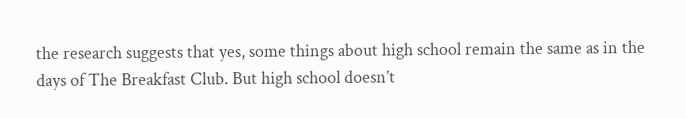the research suggests that yes, some things about high school remain the same as in the days of The Breakfast Club. But high school doesn’t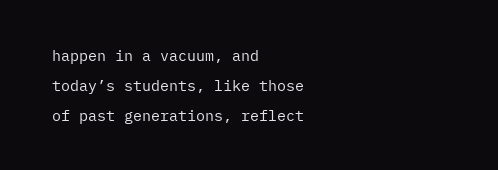happen in a vacuum, and today’s students, like those of past generations, reflect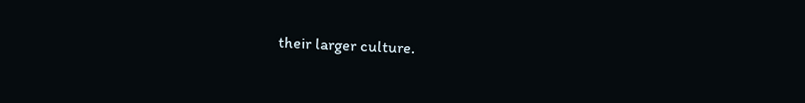their larger culture.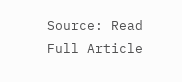Source: Read Full Article